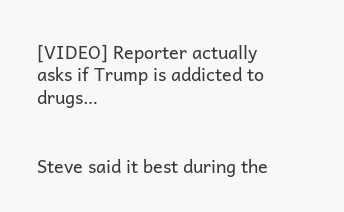[VIDEO] Reporter actually asks if Trump is addicted to drugs…


Steve said it best during the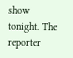show tonight. The reporter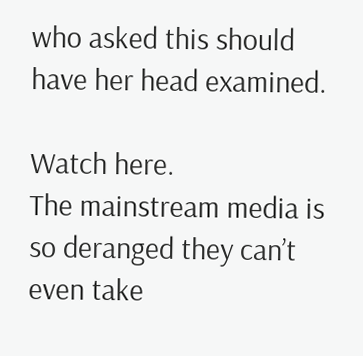who asked this should have her head examined.

Watch here.
The mainstream media is so deranged they can’t even take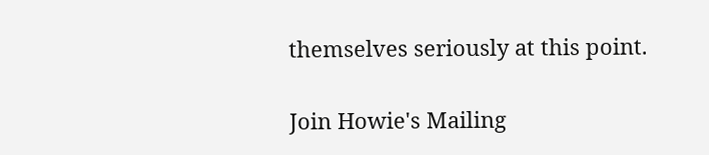themselves seriously at this point.


Join Howie's Mailing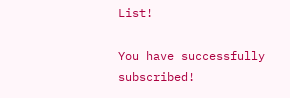List!

You have successfully subscribed!